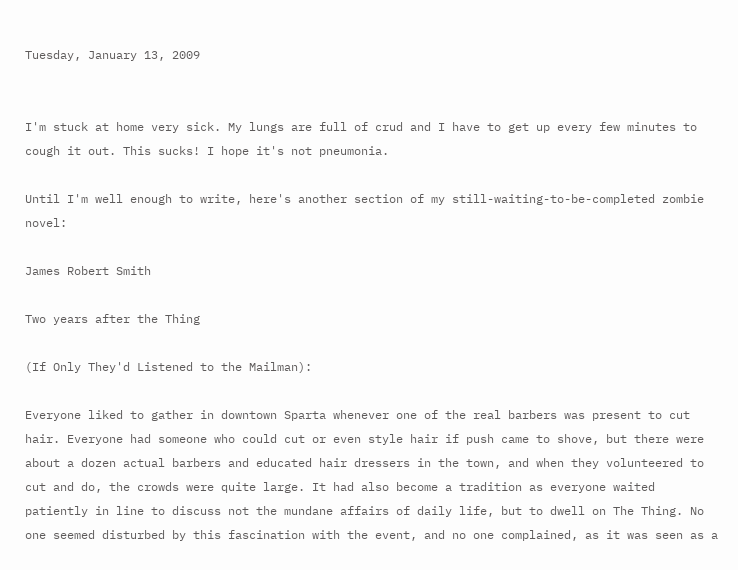Tuesday, January 13, 2009


I'm stuck at home very sick. My lungs are full of crud and I have to get up every few minutes to cough it out. This sucks! I hope it's not pneumonia.

Until I'm well enough to write, here's another section of my still-waiting-to-be-completed zombie novel:

James Robert Smith

Two years after the Thing

(If Only They'd Listened to the Mailman):

Everyone liked to gather in downtown Sparta whenever one of the real barbers was present to cut hair. Everyone had someone who could cut or even style hair if push came to shove, but there were about a dozen actual barbers and educated hair dressers in the town, and when they volunteered to cut and do, the crowds were quite large. It had also become a tradition as everyone waited patiently in line to discuss not the mundane affairs of daily life, but to dwell on The Thing. No one seemed disturbed by this fascination with the event, and no one complained, as it was seen as a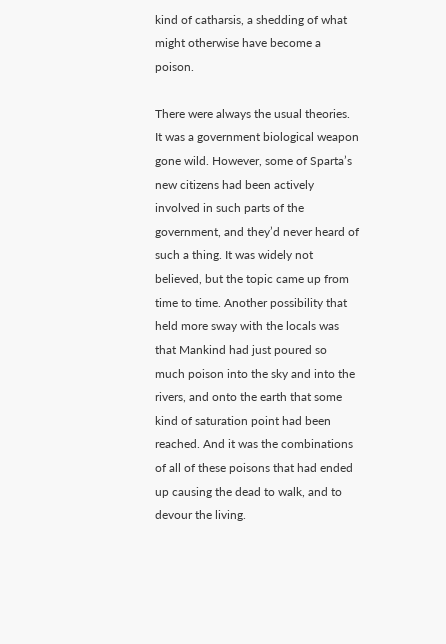kind of catharsis, a shedding of what might otherwise have become a poison.

There were always the usual theories. It was a government biological weapon gone wild. However, some of Sparta’s new citizens had been actively involved in such parts of the government, and they’d never heard of such a thing. It was widely not believed, but the topic came up from time to time. Another possibility that held more sway with the locals was that Mankind had just poured so much poison into the sky and into the rivers, and onto the earth that some kind of saturation point had been reached. And it was the combinations of all of these poisons that had ended up causing the dead to walk, and to devour the living.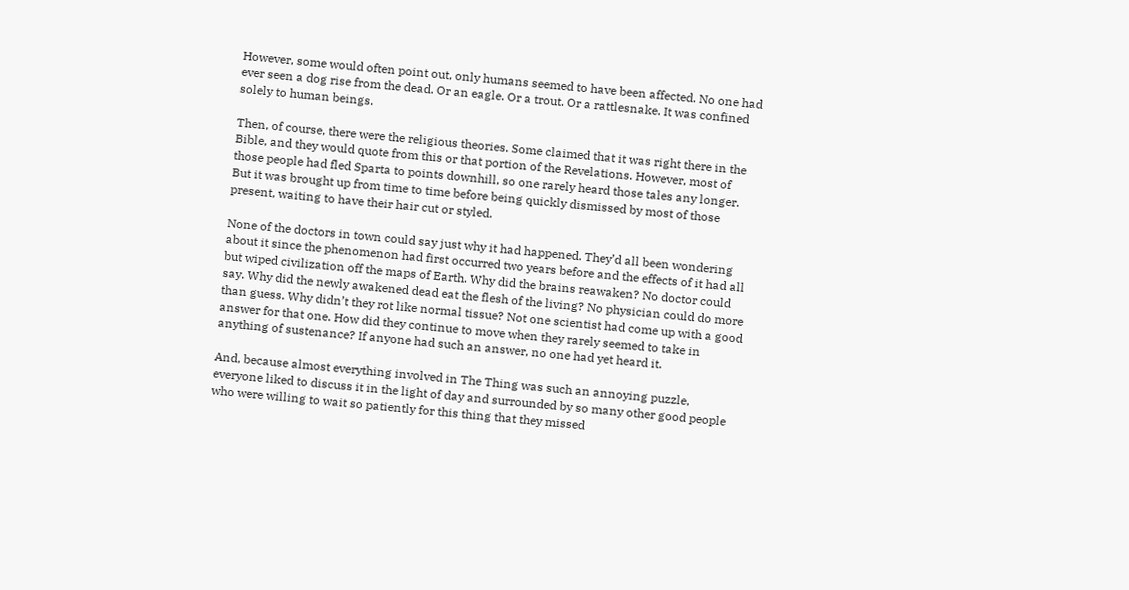However, some would often point out, only humans seemed to have been affected. No one had ever seen a dog rise from the dead. Or an eagle. Or a trout. Or a rattlesnake. It was confined solely to human beings.

Then, of course, there were the religious theories. Some claimed that it was right there in the Bible, and they would quote from this or that portion of the Revelations. However, most of those people had fled Sparta to points downhill, so one rarely heard those tales any longer. But it was brought up from time to time before being quickly dismissed by most of those present, waiting to have their hair cut or styled.

None of the doctors in town could say just why it had happened. They’d all been wondering about it since the phenomenon had first occurred two years before and the effects of it had all but wiped civilization off the maps of Earth. Why did the brains reawaken? No doctor could say. Why did the newly awakened dead eat the flesh of the living? No physician could do more than guess. Why didn’t they rot like normal tissue? Not one scientist had come up with a good answer for that one. How did they continue to move when they rarely seemed to take in anything of sustenance? If anyone had such an answer, no one had yet heard it.

And, because almost everything involved in The Thing was such an annoying puzzle, everyone liked to discuss it in the light of day and surrounded by so many other good people who were willing to wait so patiently for this thing that they missed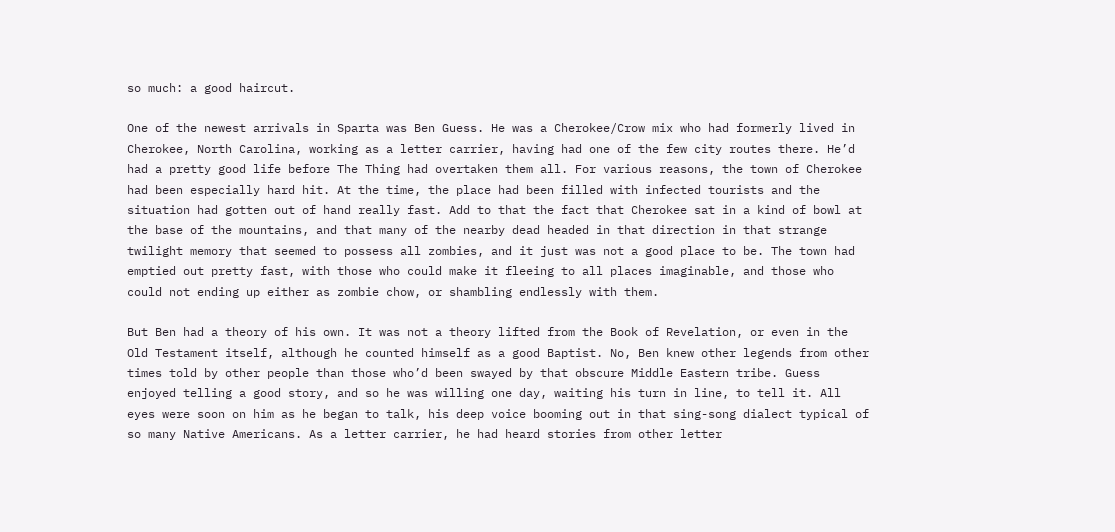so much: a good haircut.

One of the newest arrivals in Sparta was Ben Guess. He was a Cherokee/Crow mix who had formerly lived in Cherokee, North Carolina, working as a letter carrier, having had one of the few city routes there. He’d had a pretty good life before The Thing had overtaken them all. For various reasons, the town of Cherokee had been especially hard hit. At the time, the place had been filled with infected tourists and the situation had gotten out of hand really fast. Add to that the fact that Cherokee sat in a kind of bowl at the base of the mountains, and that many of the nearby dead headed in that direction in that strange twilight memory that seemed to possess all zombies, and it just was not a good place to be. The town had emptied out pretty fast, with those who could make it fleeing to all places imaginable, and those who could not ending up either as zombie chow, or shambling endlessly with them.

But Ben had a theory of his own. It was not a theory lifted from the Book of Revelation, or even in the Old Testament itself, although he counted himself as a good Baptist. No, Ben knew other legends from other times told by other people than those who’d been swayed by that obscure Middle Eastern tribe. Guess enjoyed telling a good story, and so he was willing one day, waiting his turn in line, to tell it. All eyes were soon on him as he began to talk, his deep voice booming out in that sing-song dialect typical of so many Native Americans. As a letter carrier, he had heard stories from other letter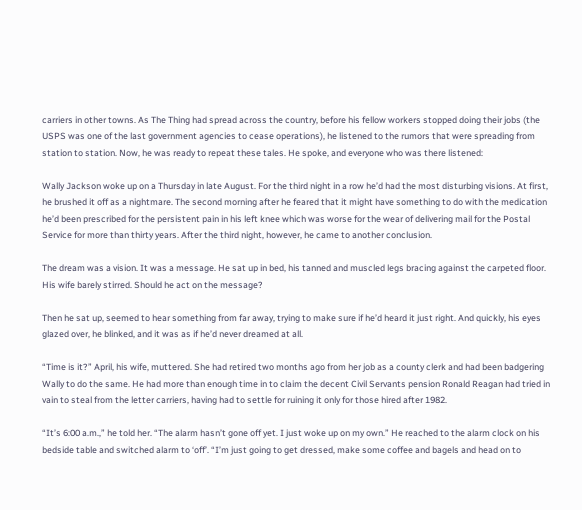carriers in other towns. As The Thing had spread across the country, before his fellow workers stopped doing their jobs (the USPS was one of the last government agencies to cease operations), he listened to the rumors that were spreading from station to station. Now, he was ready to repeat these tales. He spoke, and everyone who was there listened:

Wally Jackson woke up on a Thursday in late August. For the third night in a row he’d had the most disturbing visions. At first, he brushed it off as a nightmare. The second morning after he feared that it might have something to do with the medication he’d been prescribed for the persistent pain in his left knee which was worse for the wear of delivering mail for the Postal Service for more than thirty years. After the third night, however, he came to another conclusion.

The dream was a vision. It was a message. He sat up in bed, his tanned and muscled legs bracing against the carpeted floor. His wife barely stirred. Should he act on the message?

Then he sat up, seemed to hear something from far away, trying to make sure if he’d heard it just right. And quickly, his eyes glazed over, he blinked, and it was as if he’d never dreamed at all.

“Time is it?” April, his wife, muttered. She had retired two months ago from her job as a county clerk and had been badgering Wally to do the same. He had more than enough time in to claim the decent Civil Servants pension Ronald Reagan had tried in vain to steal from the letter carriers, having had to settle for ruining it only for those hired after 1982.

“It’s 6:00 a.m.,” he told her. “The alarm hasn’t gone off yet. I just woke up on my own.” He reached to the alarm clock on his bedside table and switched alarm to ‘off’. “I’m just going to get dressed, make some coffee and bagels and head on to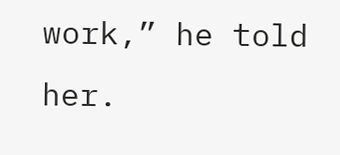work,” he told her.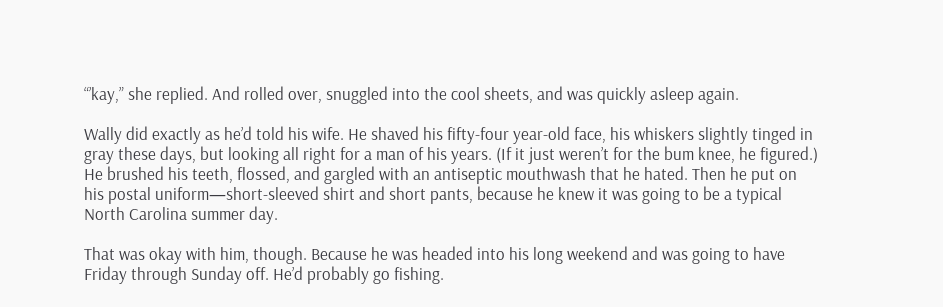“’kay,” she replied. And rolled over, snuggled into the cool sheets, and was quickly asleep again.

Wally did exactly as he’d told his wife. He shaved his fifty-four year-old face, his whiskers slightly tinged in gray these days, but looking all right for a man of his years. (If it just weren’t for the bum knee, he figured.) He brushed his teeth, flossed, and gargled with an antiseptic mouthwash that he hated. Then he put on his postal uniform—short-sleeved shirt and short pants, because he knew it was going to be a typical North Carolina summer day.

That was okay with him, though. Because he was headed into his long weekend and was going to have Friday through Sunday off. He’d probably go fishing.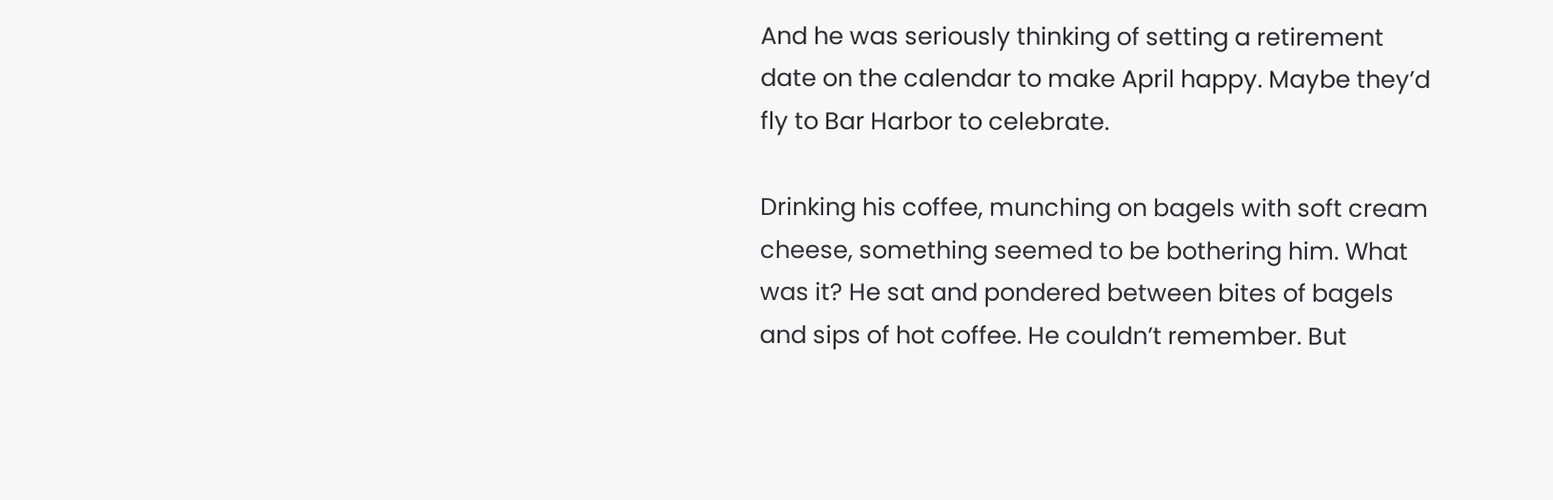And he was seriously thinking of setting a retirement date on the calendar to make April happy. Maybe they’d fly to Bar Harbor to celebrate.

Drinking his coffee, munching on bagels with soft cream cheese, something seemed to be bothering him. What was it? He sat and pondered between bites of bagels and sips of hot coffee. He couldn’t remember. But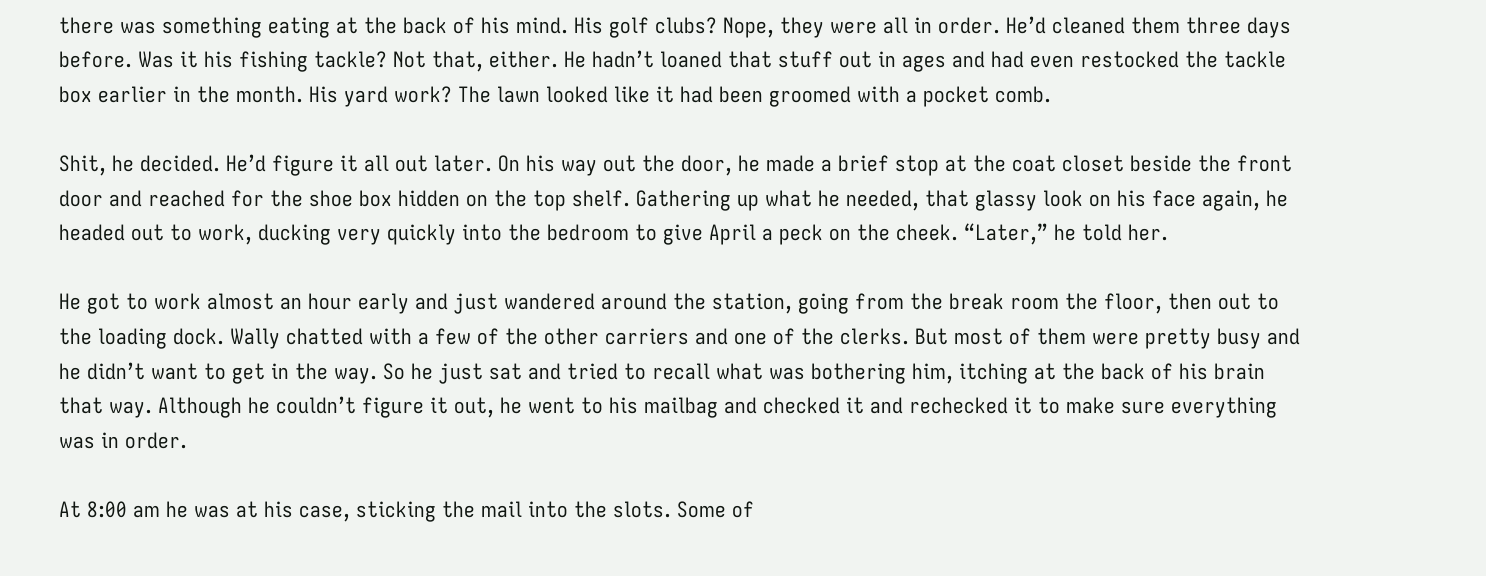there was something eating at the back of his mind. His golf clubs? Nope, they were all in order. He’d cleaned them three days before. Was it his fishing tackle? Not that, either. He hadn’t loaned that stuff out in ages and had even restocked the tackle box earlier in the month. His yard work? The lawn looked like it had been groomed with a pocket comb.

Shit, he decided. He’d figure it all out later. On his way out the door, he made a brief stop at the coat closet beside the front door and reached for the shoe box hidden on the top shelf. Gathering up what he needed, that glassy look on his face again, he headed out to work, ducking very quickly into the bedroom to give April a peck on the cheek. “Later,” he told her.

He got to work almost an hour early and just wandered around the station, going from the break room the floor, then out to the loading dock. Wally chatted with a few of the other carriers and one of the clerks. But most of them were pretty busy and he didn’t want to get in the way. So he just sat and tried to recall what was bothering him, itching at the back of his brain that way. Although he couldn’t figure it out, he went to his mailbag and checked it and rechecked it to make sure everything was in order.

At 8:00 am he was at his case, sticking the mail into the slots. Some of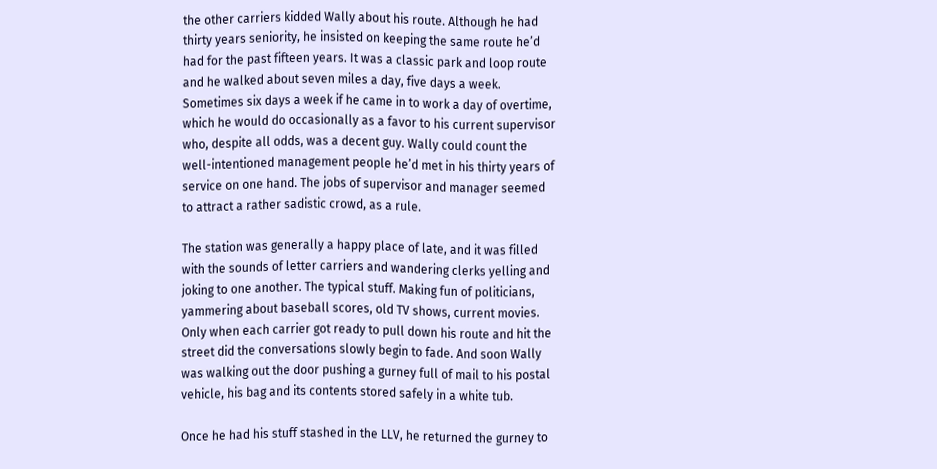the other carriers kidded Wally about his route. Although he had thirty years seniority, he insisted on keeping the same route he’d had for the past fifteen years. It was a classic park and loop route and he walked about seven miles a day, five days a week. Sometimes six days a week if he came in to work a day of overtime, which he would do occasionally as a favor to his current supervisor who, despite all odds, was a decent guy. Wally could count the well-intentioned management people he’d met in his thirty years of service on one hand. The jobs of supervisor and manager seemed to attract a rather sadistic crowd, as a rule.

The station was generally a happy place of late, and it was filled with the sounds of letter carriers and wandering clerks yelling and joking to one another. The typical stuff. Making fun of politicians, yammering about baseball scores, old TV shows, current movies. Only when each carrier got ready to pull down his route and hit the street did the conversations slowly begin to fade. And soon Wally was walking out the door pushing a gurney full of mail to his postal vehicle, his bag and its contents stored safely in a white tub.

Once he had his stuff stashed in the LLV, he returned the gurney to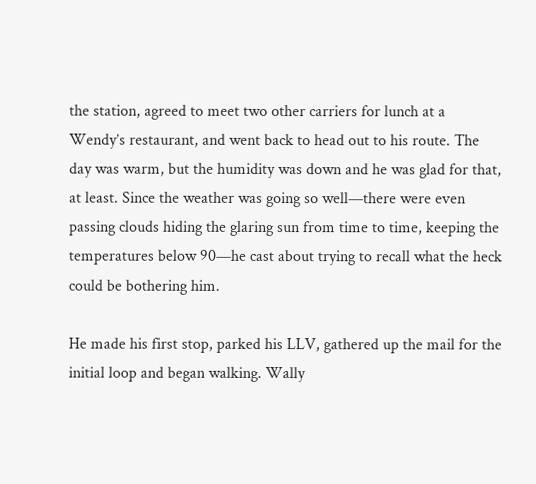the station, agreed to meet two other carriers for lunch at a Wendy’s restaurant, and went back to head out to his route. The day was warm, but the humidity was down and he was glad for that, at least. Since the weather was going so well—there were even passing clouds hiding the glaring sun from time to time, keeping the temperatures below 90—he cast about trying to recall what the heck could be bothering him.

He made his first stop, parked his LLV, gathered up the mail for the initial loop and began walking. Wally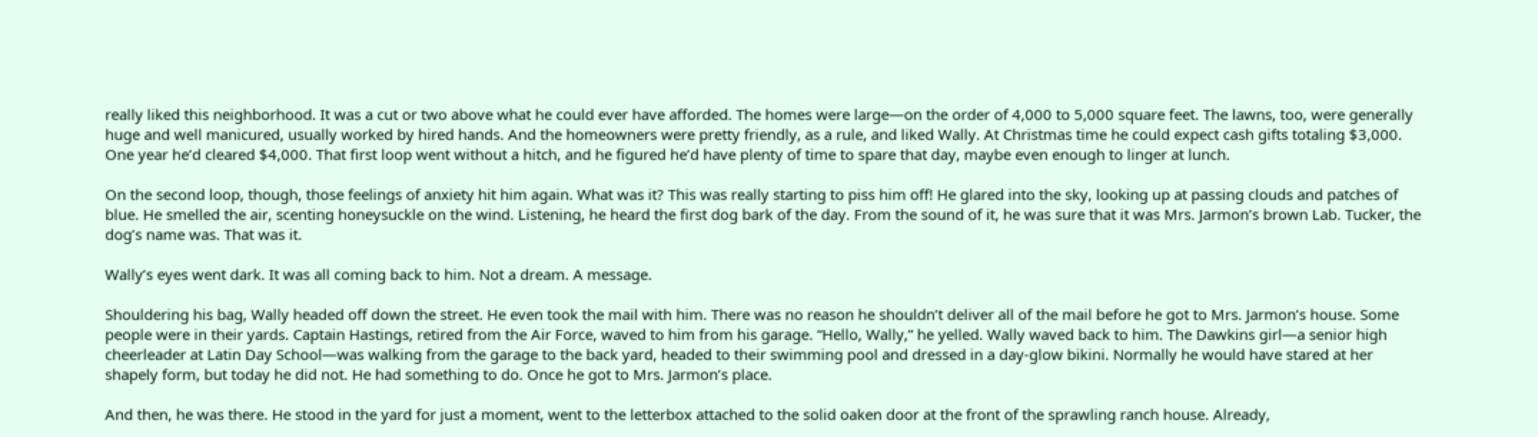really liked this neighborhood. It was a cut or two above what he could ever have afforded. The homes were large—on the order of 4,000 to 5,000 square feet. The lawns, too, were generally huge and well manicured, usually worked by hired hands. And the homeowners were pretty friendly, as a rule, and liked Wally. At Christmas time he could expect cash gifts totaling $3,000. One year he’d cleared $4,000. That first loop went without a hitch, and he figured he’d have plenty of time to spare that day, maybe even enough to linger at lunch.

On the second loop, though, those feelings of anxiety hit him again. What was it? This was really starting to piss him off! He glared into the sky, looking up at passing clouds and patches of blue. He smelled the air, scenting honeysuckle on the wind. Listening, he heard the first dog bark of the day. From the sound of it, he was sure that it was Mrs. Jarmon’s brown Lab. Tucker, the dog’s name was. That was it.

Wally’s eyes went dark. It was all coming back to him. Not a dream. A message.

Shouldering his bag, Wally headed off down the street. He even took the mail with him. There was no reason he shouldn’t deliver all of the mail before he got to Mrs. Jarmon’s house. Some people were in their yards. Captain Hastings, retired from the Air Force, waved to him from his garage. “Hello, Wally,” he yelled. Wally waved back to him. The Dawkins girl—a senior high cheerleader at Latin Day School—was walking from the garage to the back yard, headed to their swimming pool and dressed in a day-glow bikini. Normally he would have stared at her shapely form, but today he did not. He had something to do. Once he got to Mrs. Jarmon’s place.

And then, he was there. He stood in the yard for just a moment, went to the letterbox attached to the solid oaken door at the front of the sprawling ranch house. Already,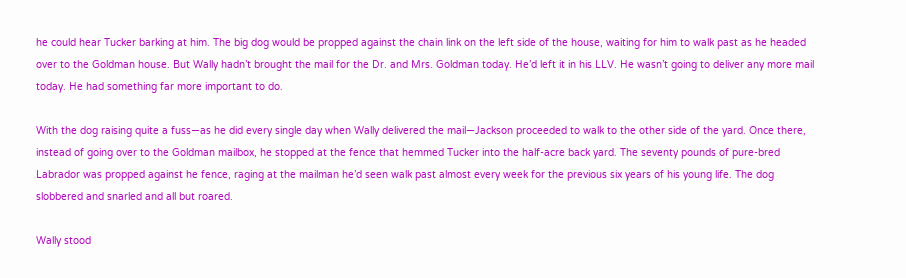he could hear Tucker barking at him. The big dog would be propped against the chain link on the left side of the house, waiting for him to walk past as he headed over to the Goldman house. But Wally hadn’t brought the mail for the Dr. and Mrs. Goldman today. He’d left it in his LLV. He wasn’t going to deliver any more mail today. He had something far more important to do.

With the dog raising quite a fuss—as he did every single day when Wally delivered the mail—Jackson proceeded to walk to the other side of the yard. Once there, instead of going over to the Goldman mailbox, he stopped at the fence that hemmed Tucker into the half-acre back yard. The seventy pounds of pure-bred Labrador was propped against he fence, raging at the mailman he’d seen walk past almost every week for the previous six years of his young life. The dog slobbered and snarled and all but roared.

Wally stood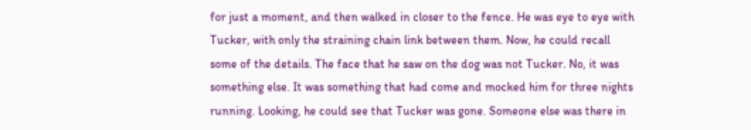for just a moment, and then walked in closer to the fence. He was eye to eye with Tucker, with only the straining chain link between them. Now, he could recall some of the details. The face that he saw on the dog was not Tucker. No, it was something else. It was something that had come and mocked him for three nights running. Looking, he could see that Tucker was gone. Someone else was there in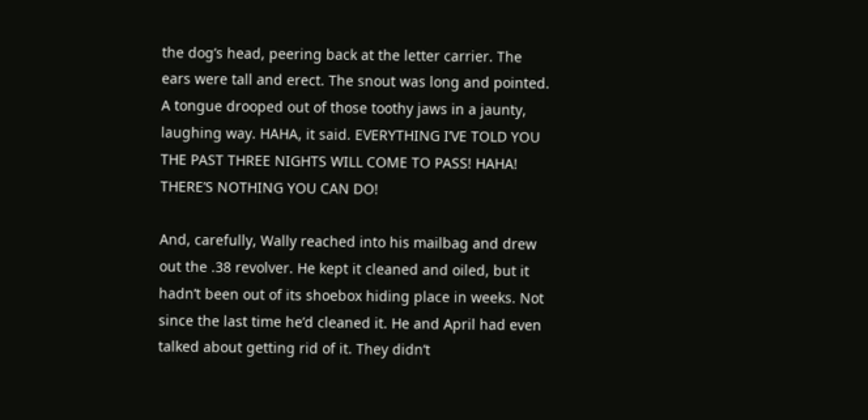the dog’s head, peering back at the letter carrier. The ears were tall and erect. The snout was long and pointed. A tongue drooped out of those toothy jaws in a jaunty, laughing way. HAHA, it said. EVERYTHING I’VE TOLD YOU THE PAST THREE NIGHTS WILL COME TO PASS! HAHA! THERE’S NOTHING YOU CAN DO!

And, carefully, Wally reached into his mailbag and drew out the .38 revolver. He kept it cleaned and oiled, but it hadn’t been out of its shoebox hiding place in weeks. Not since the last time he’d cleaned it. He and April had even talked about getting rid of it. They didn’t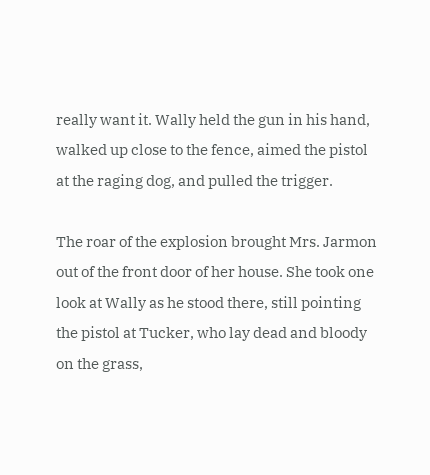really want it. Wally held the gun in his hand, walked up close to the fence, aimed the pistol at the raging dog, and pulled the trigger.

The roar of the explosion brought Mrs. Jarmon out of the front door of her house. She took one look at Wally as he stood there, still pointing the pistol at Tucker, who lay dead and bloody on the grass,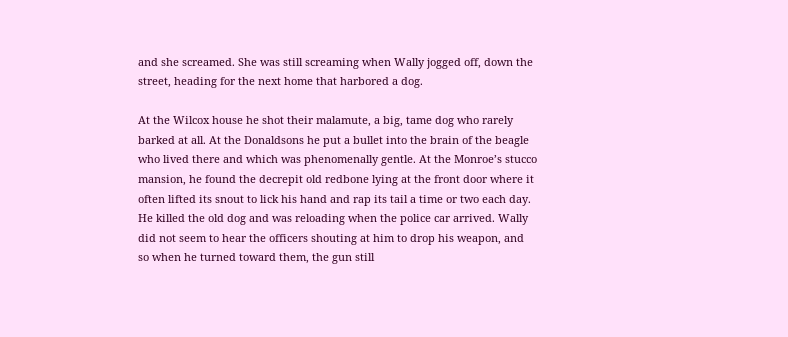and she screamed. She was still screaming when Wally jogged off, down the street, heading for the next home that harbored a dog.

At the Wilcox house he shot their malamute, a big, tame dog who rarely barked at all. At the Donaldsons he put a bullet into the brain of the beagle who lived there and which was phenomenally gentle. At the Monroe’s stucco mansion, he found the decrepit old redbone lying at the front door where it often lifted its snout to lick his hand and rap its tail a time or two each day. He killed the old dog and was reloading when the police car arrived. Wally did not seem to hear the officers shouting at him to drop his weapon, and so when he turned toward them, the gun still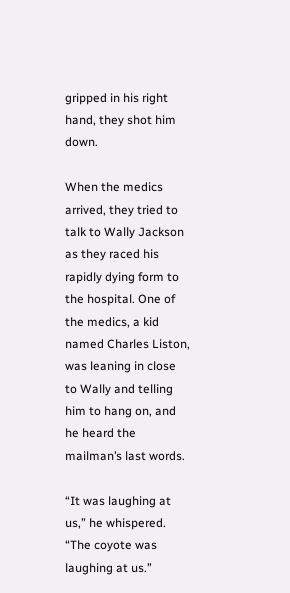gripped in his right hand, they shot him down.

When the medics arrived, they tried to talk to Wally Jackson as they raced his rapidly dying form to the hospital. One of the medics, a kid named Charles Liston, was leaning in close to Wally and telling him to hang on, and he heard the mailman’s last words.

“It was laughing at us,” he whispered. “The coyote was laughing at us.”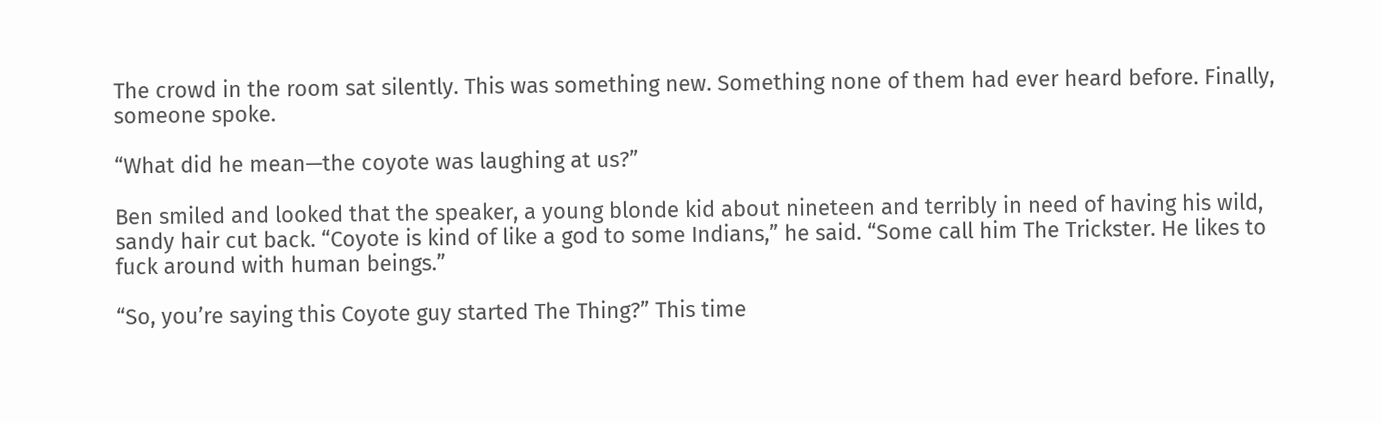The crowd in the room sat silently. This was something new. Something none of them had ever heard before. Finally, someone spoke.

“What did he mean—the coyote was laughing at us?”

Ben smiled and looked that the speaker, a young blonde kid about nineteen and terribly in need of having his wild, sandy hair cut back. “Coyote is kind of like a god to some Indians,” he said. “Some call him The Trickster. He likes to fuck around with human beings.”

“So, you’re saying this Coyote guy started The Thing?” This time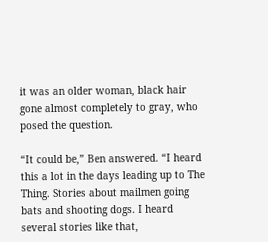it was an older woman, black hair gone almost completely to gray, who posed the question.

“It could be,” Ben answered. “I heard this a lot in the days leading up to The Thing. Stories about mailmen going bats and shooting dogs. I heard several stories like that,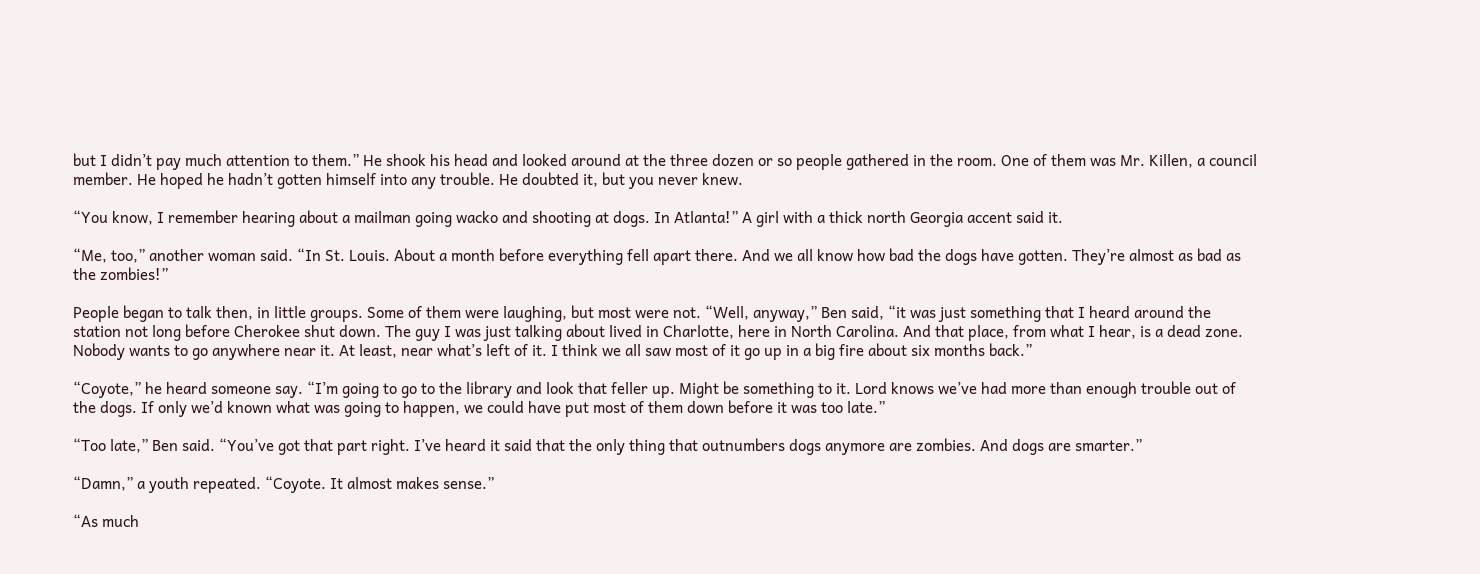but I didn’t pay much attention to them.” He shook his head and looked around at the three dozen or so people gathered in the room. One of them was Mr. Killen, a council member. He hoped he hadn’t gotten himself into any trouble. He doubted it, but you never knew.

“You know, I remember hearing about a mailman going wacko and shooting at dogs. In Atlanta!” A girl with a thick north Georgia accent said it.

“Me, too,” another woman said. “In St. Louis. About a month before everything fell apart there. And we all know how bad the dogs have gotten. They’re almost as bad as the zombies!”

People began to talk then, in little groups. Some of them were laughing, but most were not. “Well, anyway,” Ben said, “it was just something that I heard around the station not long before Cherokee shut down. The guy I was just talking about lived in Charlotte, here in North Carolina. And that place, from what I hear, is a dead zone. Nobody wants to go anywhere near it. At least, near what’s left of it. I think we all saw most of it go up in a big fire about six months back.”

“Coyote,” he heard someone say. “I’m going to go to the library and look that feller up. Might be something to it. Lord knows we’ve had more than enough trouble out of the dogs. If only we’d known what was going to happen, we could have put most of them down before it was too late.”

“Too late,” Ben said. “You’ve got that part right. I’ve heard it said that the only thing that outnumbers dogs anymore are zombies. And dogs are smarter.”

“Damn,” a youth repeated. “Coyote. It almost makes sense.”

“As much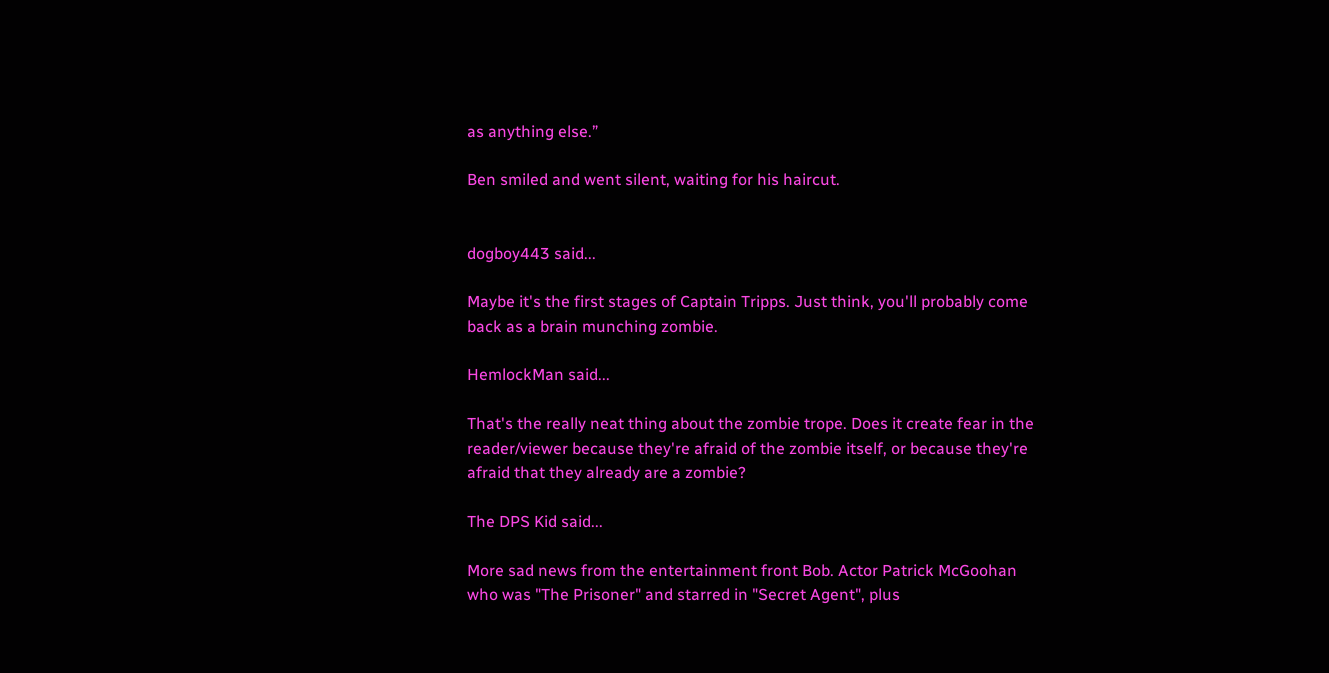as anything else.”

Ben smiled and went silent, waiting for his haircut.


dogboy443 said...

Maybe it's the first stages of Captain Tripps. Just think, you'll probably come back as a brain munching zombie.

HemlockMan said...

That's the really neat thing about the zombie trope. Does it create fear in the reader/viewer because they're afraid of the zombie itself, or because they're afraid that they already are a zombie?

The DPS Kid said...

More sad news from the entertainment front Bob. Actor Patrick McGoohan who was "The Prisoner" and starred in "Secret Agent", plus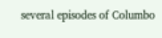several episodes of Columbo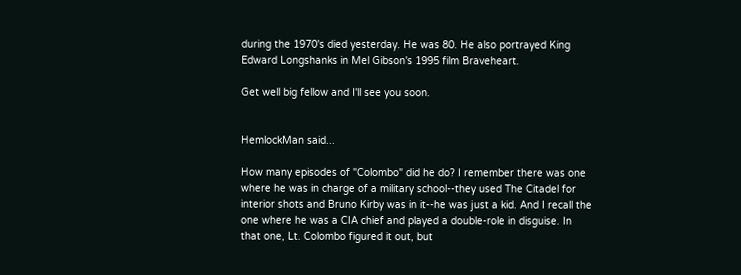during the 1970's died yesterday. He was 80. He also portrayed King Edward Longshanks in Mel Gibson's 1995 film Braveheart.

Get well big fellow and I'll see you soon.


HemlockMan said...

How many episodes of "Colombo" did he do? I remember there was one where he was in charge of a military school--they used The Citadel for interior shots and Bruno Kirby was in it--he was just a kid. And I recall the one where he was a CIA chief and played a double-role in disguise. In that one, Lt. Colombo figured it out, but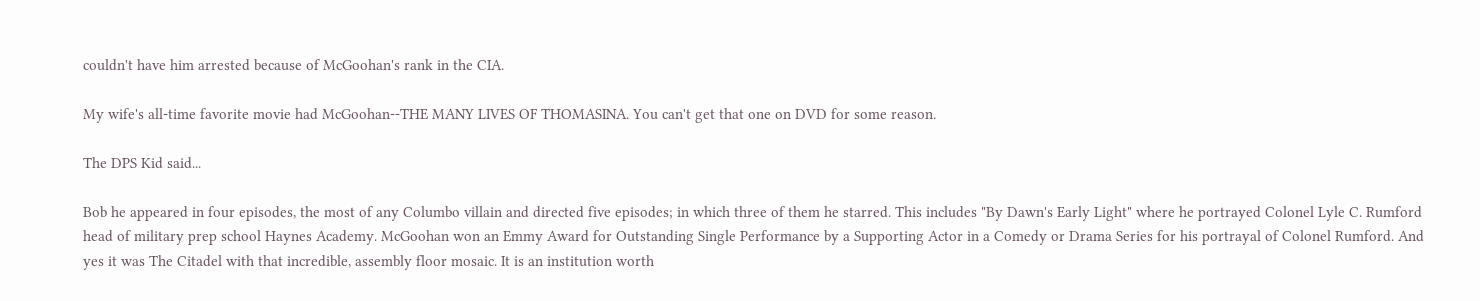couldn't have him arrested because of McGoohan's rank in the CIA.

My wife's all-time favorite movie had McGoohan--THE MANY LIVES OF THOMASINA. You can't get that one on DVD for some reason.

The DPS Kid said...

Bob he appeared in four episodes, the most of any Columbo villain and directed five episodes; in which three of them he starred. This includes "By Dawn's Early Light" where he portrayed Colonel Lyle C. Rumford head of military prep school Haynes Academy. McGoohan won an Emmy Award for Outstanding Single Performance by a Supporting Actor in a Comedy or Drama Series for his portrayal of Colonel Rumford. And yes it was The Citadel with that incredible, assembly floor mosaic. It is an institution worth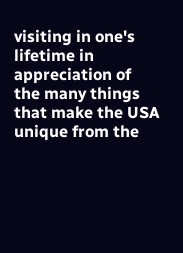visiting in one's lifetime in appreciation of the many things that make the USA unique from the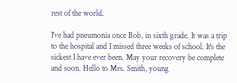rest of the world.

I've had pneumonia once Bob, in sixth grade. It was a trip to the hospital and I missed three weeks of school. It's the sickest I have ever been. May your recovery be complete and soon. Hello to Mrs. Smith, young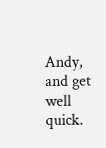Andy, and get well quick.